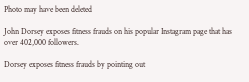Photo may have been deleted

John Dorsey exposes fitness frauds on his popular Instagram page that has over 402,000 followers.

Dorsey exposes fitness frauds by pointing out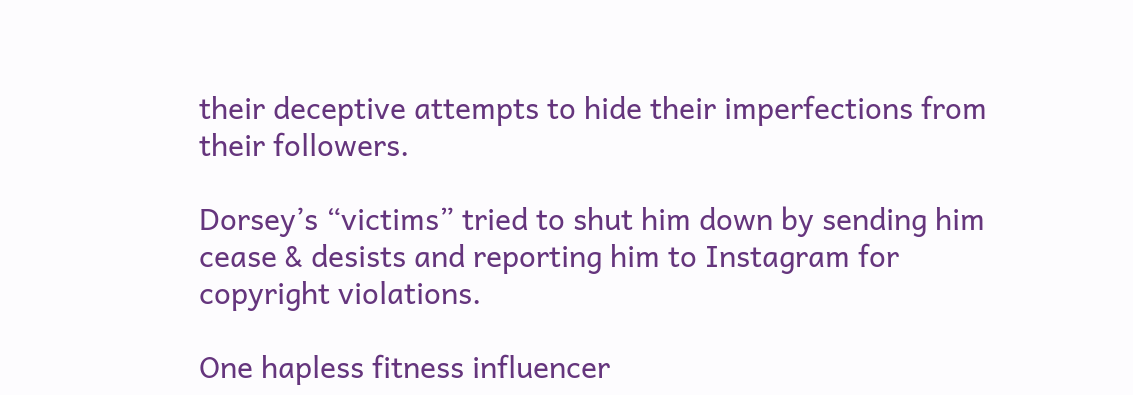their deceptive attempts to hide their imperfections from their followers.

Dorsey’s “victims” tried to shut him down by sending him cease & desists and reporting him to Instagram for copyright violations.

One hapless fitness influencer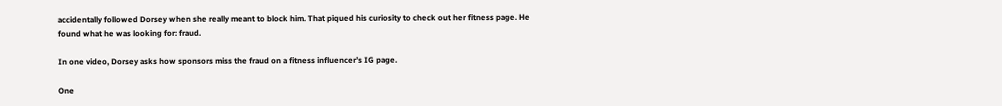accidentally followed Dorsey when she really meant to block him. That piqued his curiosity to check out her fitness page. He found what he was looking for: fraud.

In one video, Dorsey asks how sponsors miss the fraud on a fitness influencer’s IG page.

One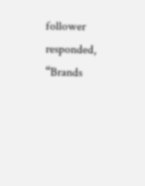follower responded, “Brands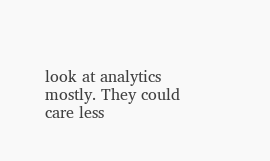look at analytics mostly. They could care less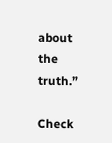about the truth.”

Check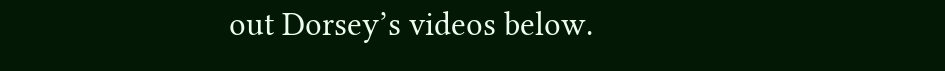out Dorsey’s videos below.